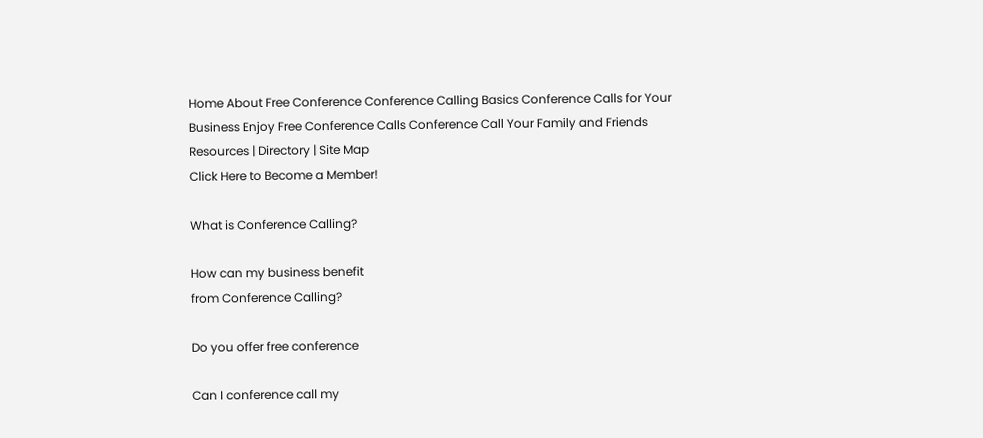Home About Free Conference Conference Calling Basics Conference Calls for Your Business Enjoy Free Conference Calls Conference Call Your Family and Friends Resources | Directory | Site Map
Click Here to Become a Member!

What is Conference Calling?

How can my business benefit
from Conference Calling?

Do you offer free conference

Can I conference call my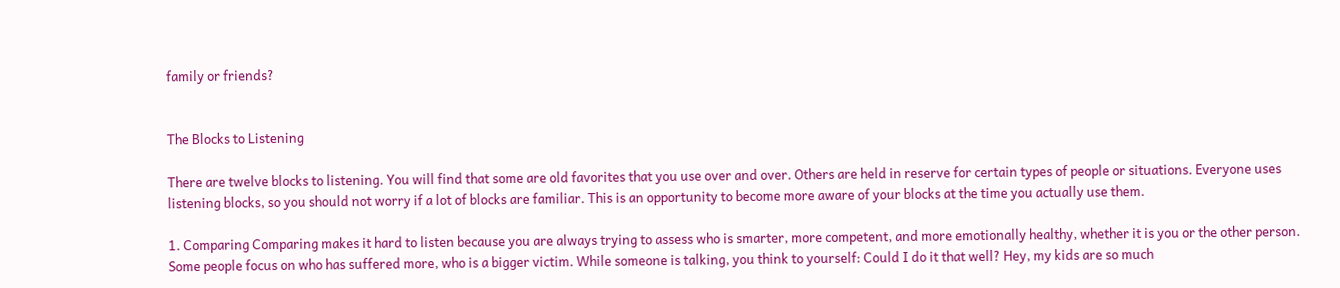family or friends?


The Blocks to Listening

There are twelve blocks to listening. You will find that some are old favorites that you use over and over. Others are held in reserve for certain types of people or situations. Everyone uses listening blocks, so you should not worry if a lot of blocks are familiar. This is an opportunity to become more aware of your blocks at the time you actually use them.

1. Comparing Comparing makes it hard to listen because you are always trying to assess who is smarter, more competent, and more emotionally healthy, whether it is you or the other person. Some people focus on who has suffered more, who is a bigger victim. While someone is talking, you think to yourself: Could I do it that well? Hey, my kids are so much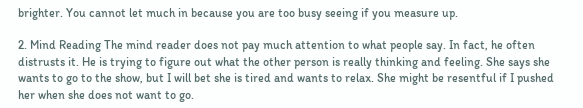brighter. You cannot let much in because you are too busy seeing if you measure up.

2. Mind Reading The mind reader does not pay much attention to what people say. In fact, he often distrusts it. He is trying to figure out what the other person is really thinking and feeling. She says she wants to go to the show, but I will bet she is tired and wants to relax. She might be resentful if I pushed her when she does not want to go.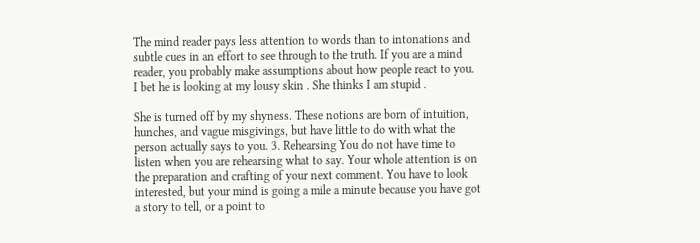The mind reader pays less attention to words than to intonations and subtle cues in an effort to see through to the truth. If you are a mind reader, you probably make assumptions about how people react to you. I bet he is looking at my lousy skin . She thinks I am stupid .

She is turned off by my shyness. These notions are born of intuition, hunches, and vague misgivings, but have little to do with what the person actually says to you. 3. Rehearsing You do not have time to listen when you are rehearsing what to say. Your whole attention is on the preparation and crafting of your next comment. You have to look interested, but your mind is going a mile a minute because you have got a story to tell, or a point to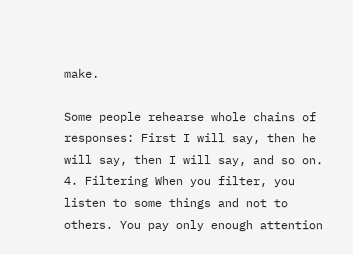make.

Some people rehearse whole chains of responses: First I will say, then he will say, then I will say, and so on. 4. Filtering When you filter, you listen to some things and not to others. You pay only enough attention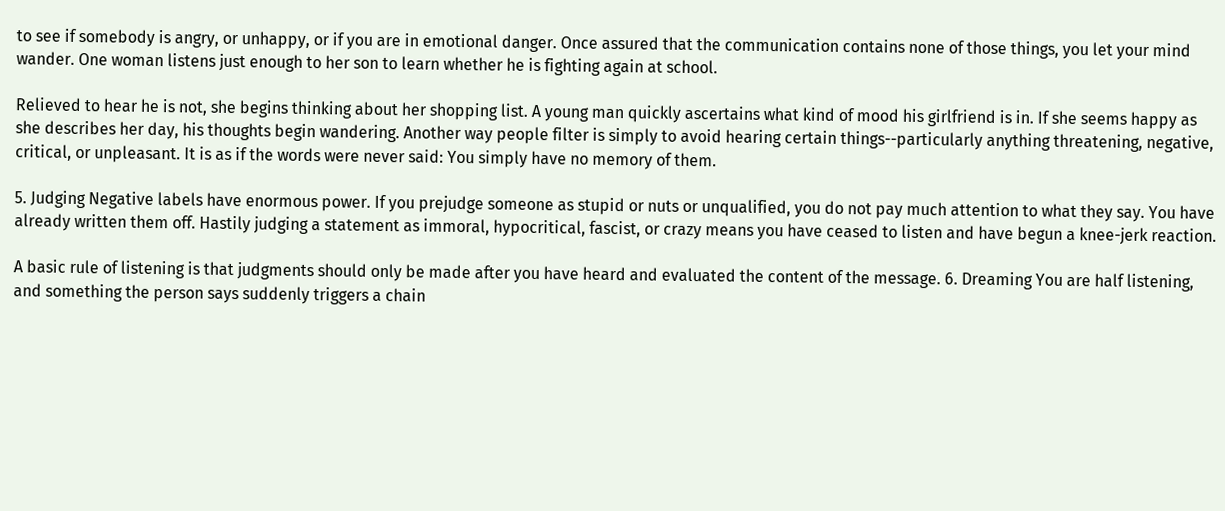to see if somebody is angry, or unhappy, or if you are in emotional danger. Once assured that the communication contains none of those things, you let your mind wander. One woman listens just enough to her son to learn whether he is fighting again at school.

Relieved to hear he is not, she begins thinking about her shopping list. A young man quickly ascertains what kind of mood his girlfriend is in. If she seems happy as she describes her day, his thoughts begin wandering. Another way people filter is simply to avoid hearing certain things--particularly anything threatening, negative, critical, or unpleasant. It is as if the words were never said: You simply have no memory of them.

5. Judging Negative labels have enormous power. If you prejudge someone as stupid or nuts or unqualified, you do not pay much attention to what they say. You have already written them off. Hastily judging a statement as immoral, hypocritical, fascist, or crazy means you have ceased to listen and have begun a knee-jerk reaction.

A basic rule of listening is that judgments should only be made after you have heard and evaluated the content of the message. 6. Dreaming You are half listening, and something the person says suddenly triggers a chain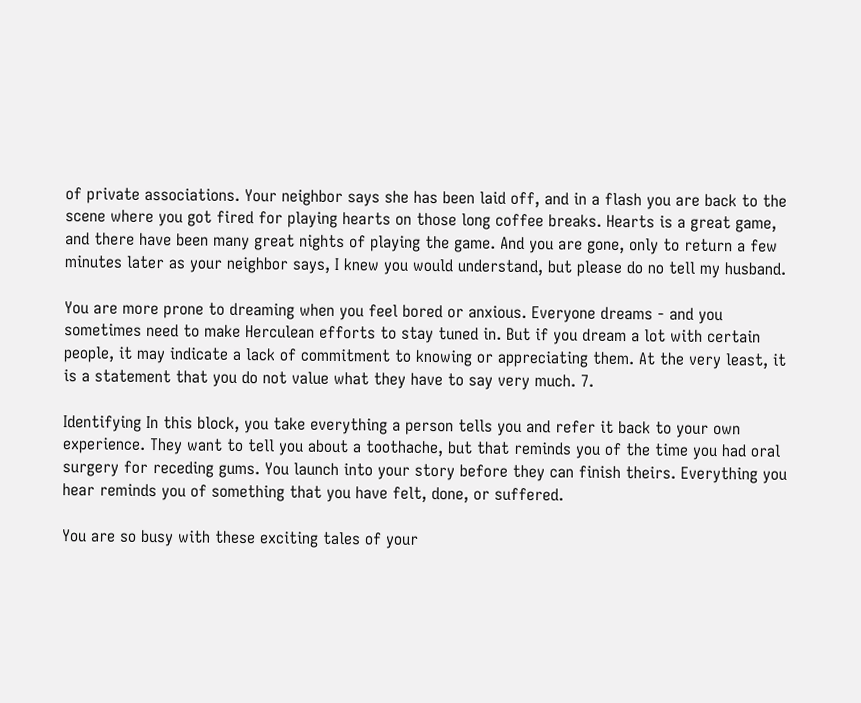of private associations. Your neighbor says she has been laid off, and in a flash you are back to the scene where you got fired for playing hearts on those long coffee breaks. Hearts is a great game, and there have been many great nights of playing the game. And you are gone, only to return a few minutes later as your neighbor says, I knew you would understand, but please do no tell my husband.

You are more prone to dreaming when you feel bored or anxious. Everyone dreams - and you sometimes need to make Herculean efforts to stay tuned in. But if you dream a lot with certain people, it may indicate a lack of commitment to knowing or appreciating them. At the very least, it is a statement that you do not value what they have to say very much. 7.

Identifying In this block, you take everything a person tells you and refer it back to your own experience. They want to tell you about a toothache, but that reminds you of the time you had oral surgery for receding gums. You launch into your story before they can finish theirs. Everything you hear reminds you of something that you have felt, done, or suffered.

You are so busy with these exciting tales of your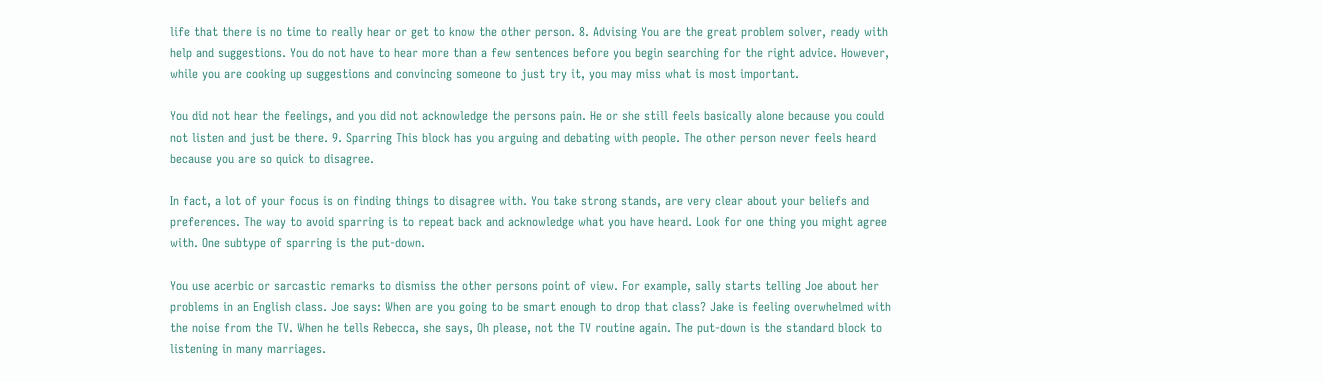life that there is no time to really hear or get to know the other person. 8. Advising You are the great problem solver, ready with help and suggestions. You do not have to hear more than a few sentences before you begin searching for the right advice. However, while you are cooking up suggestions and convincing someone to just try it, you may miss what is most important.

You did not hear the feelings, and you did not acknowledge the persons pain. He or she still feels basically alone because you could not listen and just be there. 9. Sparring This block has you arguing and debating with people. The other person never feels heard because you are so quick to disagree.

In fact, a lot of your focus is on finding things to disagree with. You take strong stands, are very clear about your beliefs and preferences. The way to avoid sparring is to repeat back and acknowledge what you have heard. Look for one thing you might agree with. One subtype of sparring is the put-down.

You use acerbic or sarcastic remarks to dismiss the other persons point of view. For example, sally starts telling Joe about her problems in an English class. Joe says: When are you going to be smart enough to drop that class? Jake is feeling overwhelmed with the noise from the TV. When he tells Rebecca, she says, Oh please, not the TV routine again. The put-down is the standard block to listening in many marriages.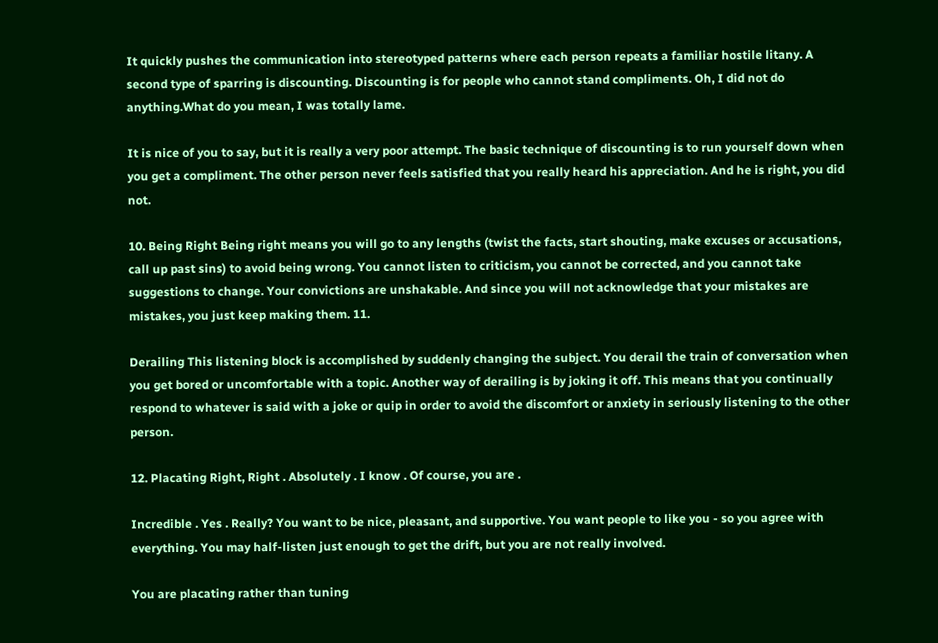It quickly pushes the communication into stereotyped patterns where each person repeats a familiar hostile litany. A second type of sparring is discounting. Discounting is for people who cannot stand compliments. Oh, I did not do anything.What do you mean, I was totally lame.

It is nice of you to say, but it is really a very poor attempt. The basic technique of discounting is to run yourself down when you get a compliment. The other person never feels satisfied that you really heard his appreciation. And he is right, you did not.

10. Being Right Being right means you will go to any lengths (twist the facts, start shouting, make excuses or accusations, call up past sins) to avoid being wrong. You cannot listen to criticism, you cannot be corrected, and you cannot take suggestions to change. Your convictions are unshakable. And since you will not acknowledge that your mistakes are mistakes, you just keep making them. 11.

Derailing This listening block is accomplished by suddenly changing the subject. You derail the train of conversation when you get bored or uncomfortable with a topic. Another way of derailing is by joking it off. This means that you continually respond to whatever is said with a joke or quip in order to avoid the discomfort or anxiety in seriously listening to the other person.

12. Placating Right, Right . Absolutely . I know . Of course, you are .

Incredible . Yes . Really? You want to be nice, pleasant, and supportive. You want people to like you - so you agree with everything. You may half-listen just enough to get the drift, but you are not really involved.

You are placating rather than tuning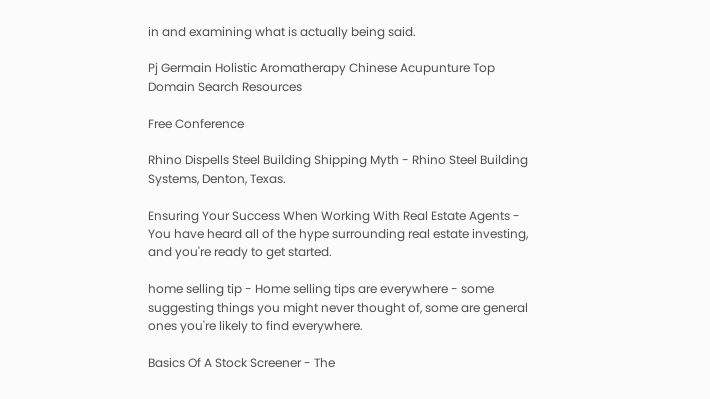in and examining what is actually being said.

Pj Germain Holistic Aromatherapy Chinese Acupunture Top Domain Search Resources

Free Conference

Rhino Dispells Steel Building Shipping Myth - Rhino Steel Building Systems, Denton, Texas.

Ensuring Your Success When Working With Real Estate Agents - You have heard all of the hype surrounding real estate investing, and you're ready to get started.

home selling tip - Home selling tips are everywhere - some suggesting things you might never thought of, some are general ones you're likely to find everywhere.

Basics Of A Stock Screener - The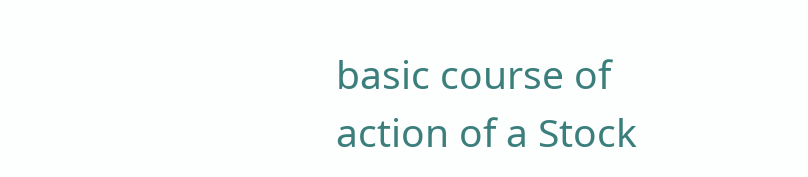basic course of action of a Stock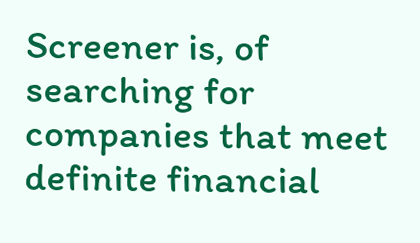Screener is, of searching for companies that meet definite financial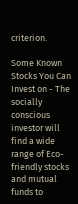criterion.

Some Known Stocks You Can Invest on - The socially conscious investor will find a wide range of Eco-friendly stocks and mutual funds to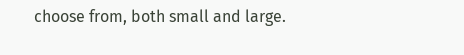choose from, both small and large.